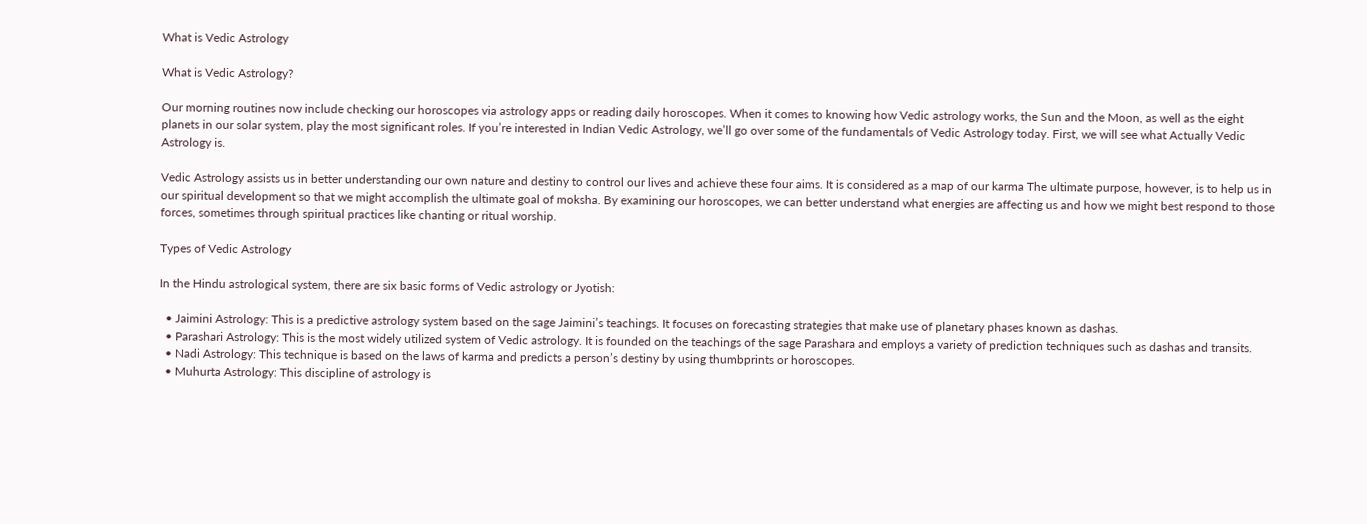What is Vedic Astrology

What is Vedic Astrology?

Our morning routines now include checking our horoscopes via astrology apps or reading daily horoscopes. When it comes to knowing how Vedic astrology works, the Sun and the Moon, as well as the eight planets in our solar system, play the most significant roles. If you’re interested in Indian Vedic Astrology, we’ll go over some of the fundamentals of Vedic Astrology today. First, we will see what Actually Vedic Astrology is.

Vedic Astrology assists us in better understanding our own nature and destiny to control our lives and achieve these four aims. It is considered as a map of our karma The ultimate purpose, however, is to help us in our spiritual development so that we might accomplish the ultimate goal of moksha. By examining our horoscopes, we can better understand what energies are affecting us and how we might best respond to those forces, sometimes through spiritual practices like chanting or ritual worship.

Types of Vedic Astrology

In the Hindu astrological system, there are six basic forms of Vedic astrology or Jyotish:

  • Jaimini Astrology: This is a predictive astrology system based on the sage Jaimini’s teachings. It focuses on forecasting strategies that make use of planetary phases known as dashas.
  • Parashari Astrology: This is the most widely utilized system of Vedic astrology. It is founded on the teachings of the sage Parashara and employs a variety of prediction techniques such as dashas and transits.
  • Nadi Astrology: This technique is based on the laws of karma and predicts a person’s destiny by using thumbprints or horoscopes.
  • Muhurta Astrology: This discipline of astrology is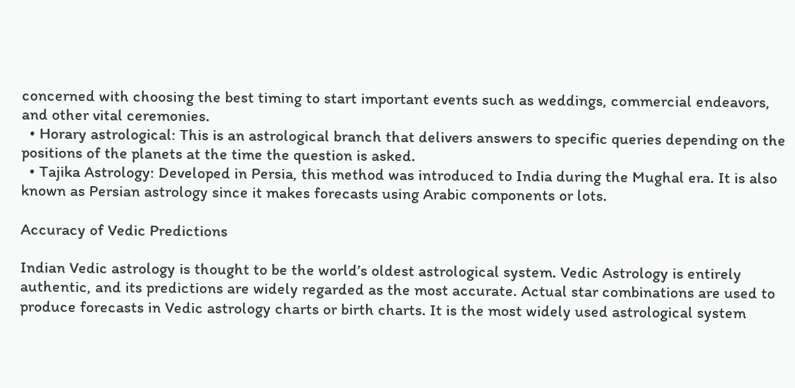concerned with choosing the best timing to start important events such as weddings, commercial endeavors, and other vital ceremonies.
  • Horary astrological: This is an astrological branch that delivers answers to specific queries depending on the positions of the planets at the time the question is asked.
  • Tajika Astrology: Developed in Persia, this method was introduced to India during the Mughal era. It is also known as Persian astrology since it makes forecasts using Arabic components or lots.

Accuracy of Vedic Predictions

Indian Vedic astrology is thought to be the world’s oldest astrological system. Vedic Astrology is entirely authentic, and its predictions are widely regarded as the most accurate. Actual star combinations are used to produce forecasts in Vedic astrology charts or birth charts. It is the most widely used astrological system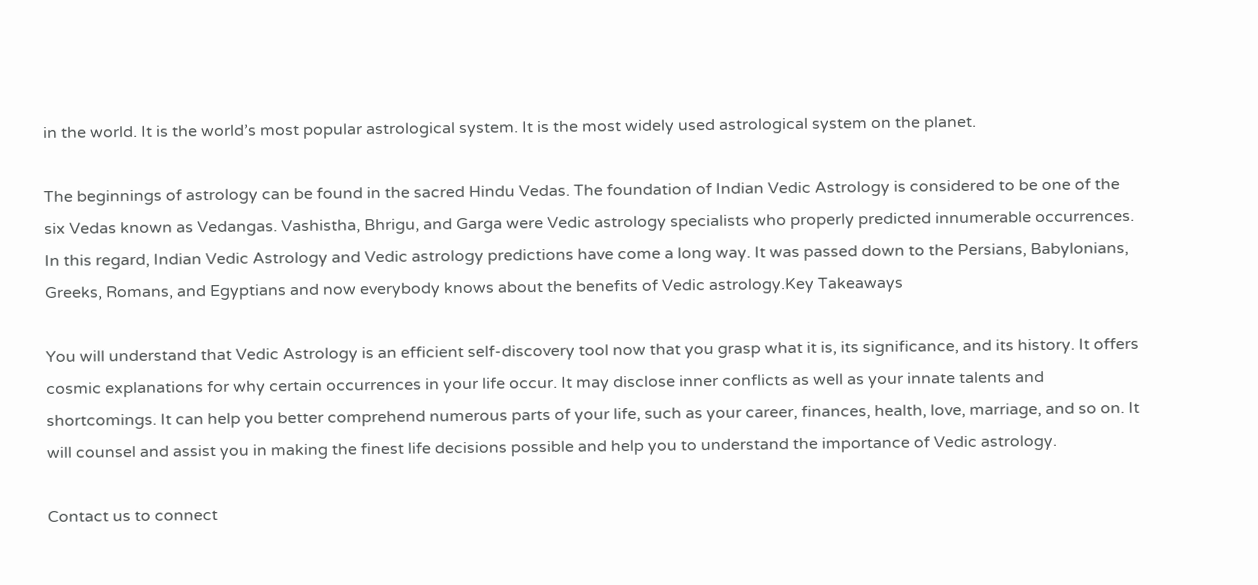in the world. It is the world’s most popular astrological system. It is the most widely used astrological system on the planet.

The beginnings of astrology can be found in the sacred Hindu Vedas. The foundation of Indian Vedic Astrology is considered to be one of the six Vedas known as Vedangas. Vashistha, Bhrigu, and Garga were Vedic astrology specialists who properly predicted innumerable occurrences. In this regard, Indian Vedic Astrology and Vedic astrology predictions have come a long way. It was passed down to the Persians, Babylonians, Greeks, Romans, and Egyptians and now everybody knows about the benefits of Vedic astrology.Key Takeaways

You will understand that Vedic Astrology is an efficient self-discovery tool now that you grasp what it is, its significance, and its history. It offers cosmic explanations for why certain occurrences in your life occur. It may disclose inner conflicts as well as your innate talents and shortcomings. It can help you better comprehend numerous parts of your life, such as your career, finances, health, love, marriage, and so on. It will counsel and assist you in making the finest life decisions possible and help you to understand the importance of Vedic astrology.

Contact us to connect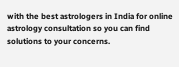with the best astrologers in India for online astrology consultation so you can find solutions to your concerns.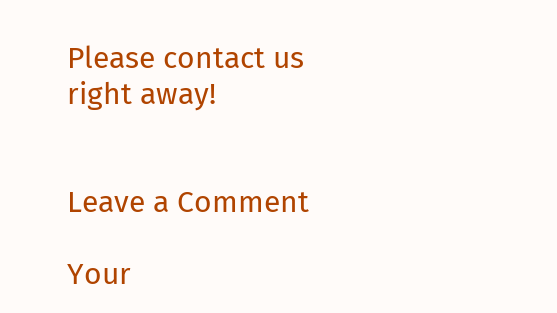Please contact us right away!


Leave a Comment

Your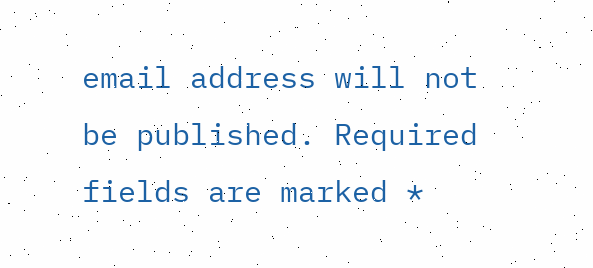email address will not be published. Required fields are marked *